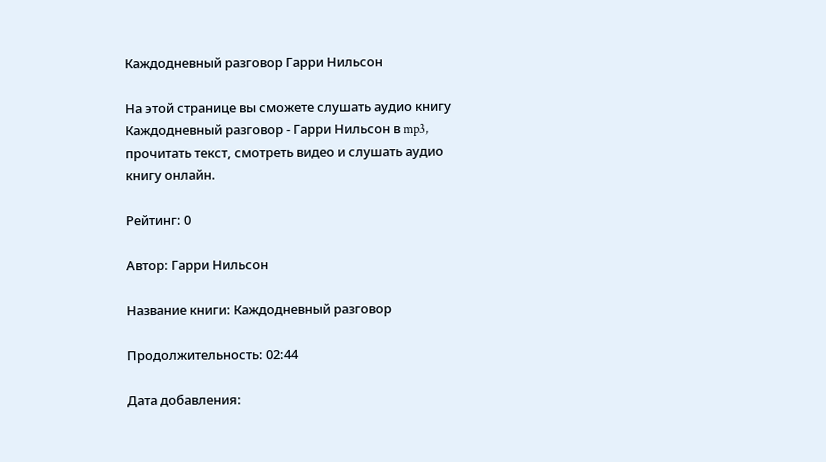Каждодневный разговор Гарри Нильсон

На этой странице вы сможете слушать аудио книгу Каждодневный разговор - Гарри Нильсон в mp3, прочитать текст, смотреть видео и слушать аудио книгу онлайн.

Рейтинг: 0

Автор: Гарри Нильсон

Название книги: Каждодневный разговор

Продолжительность: 02:44

Дата добавления: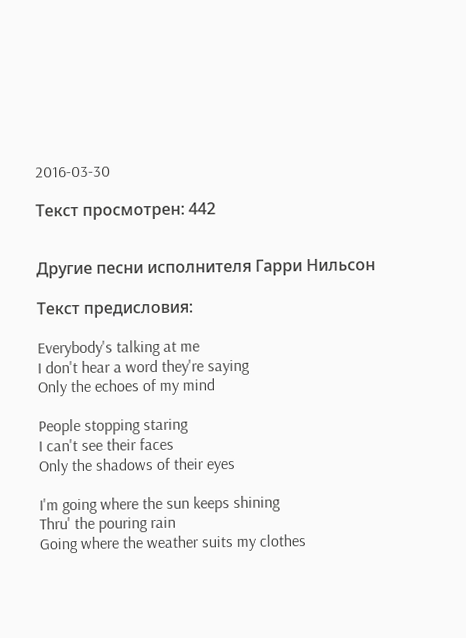2016-03-30

Текст просмотрен: 442


Другие песни исполнителя Гарри Нильсон

Текст предисловия:

Everybody's talking at me
I don't hear a word they're saying
Only the echoes of my mind

People stopping staring
I can't see their faces
Only the shadows of their eyes

I'm going where the sun keeps shining
Thru' the pouring rain
Going where the weather suits my clothes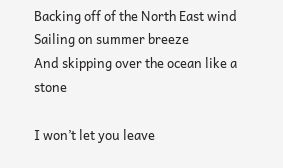Backing off of the North East wind
Sailing on summer breeze
And skipping over the ocean like a stone

I won’t let you leave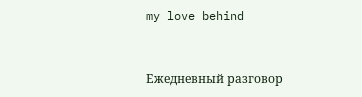my love behind


Ежедневный разговор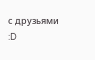с друзьями :D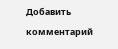Добавить комментарий